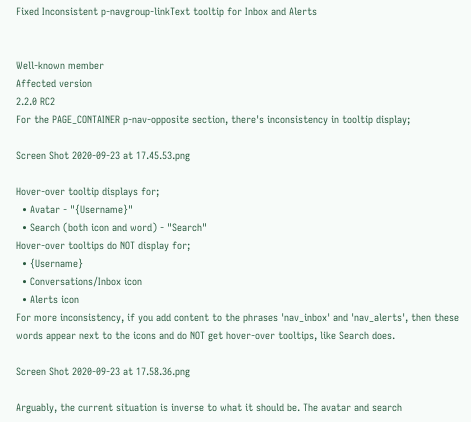Fixed Inconsistent p-navgroup-linkText tooltip for Inbox and Alerts


Well-known member
Affected version
2.2.0 RC2
For the PAGE_CONTAINER p-nav-opposite section, there's inconsistency in tooltip display;

Screen Shot 2020-09-23 at 17.45.53.png

Hover-over tooltip displays for;
  • Avatar - "{Username}"
  • Search (both icon and word) - "Search"
Hover-over tooltips do NOT display for;
  • {Username}
  • Conversations/Inbox icon
  • Alerts icon
For more inconsistency, if you add content to the phrases 'nav_inbox' and 'nav_alerts', then these words appear next to the icons and do NOT get hover-over tooltips, like Search does.

Screen Shot 2020-09-23 at 17.58.36.png

Arguably, the current situation is inverse to what it should be. The avatar and search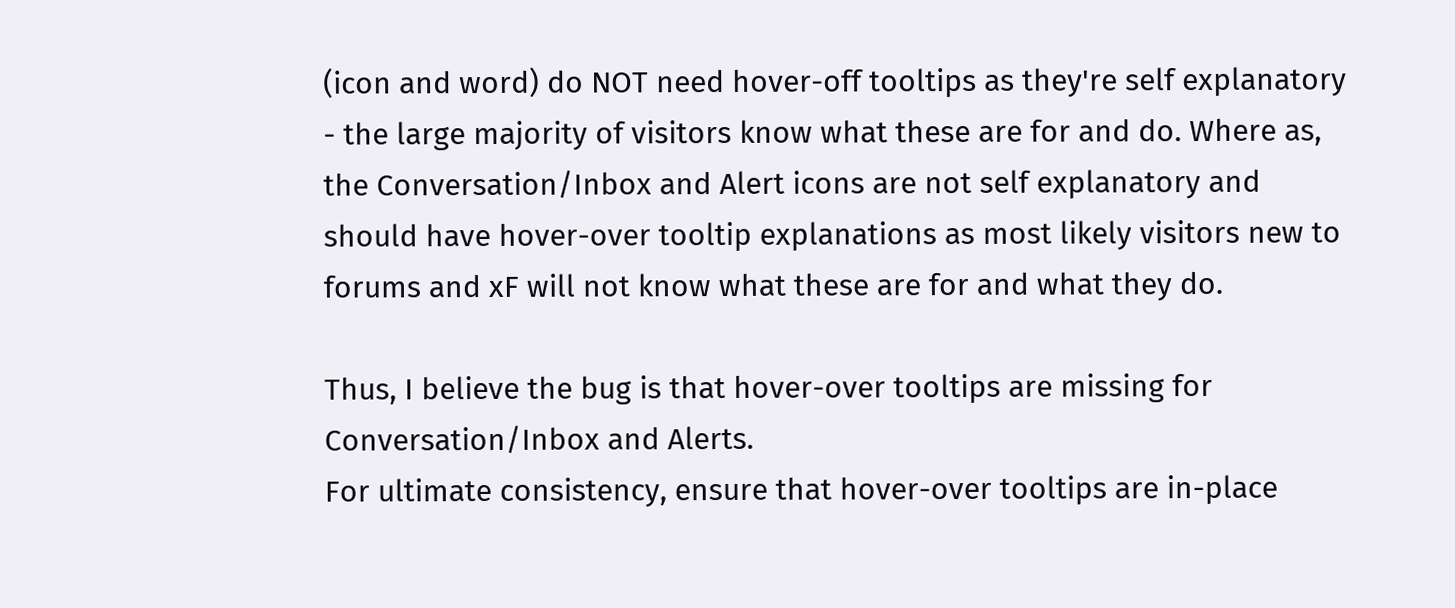(icon and word) do NOT need hover-off tooltips as they're self explanatory - the large majority of visitors know what these are for and do. Where as, the Conversation/Inbox and Alert icons are not self explanatory and should have hover-over tooltip explanations as most likely visitors new to forums and xF will not know what these are for and what they do.

Thus, I believe the bug is that hover-over tooltips are missing for Conversation/Inbox and Alerts.
For ultimate consistency, ensure that hover-over tooltips are in-place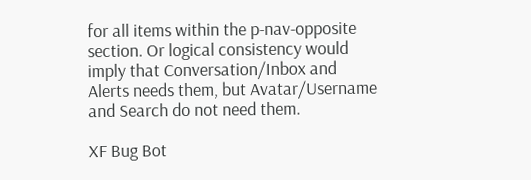for all items within the p-nav-opposite section. Or logical consistency would imply that Conversation/Inbox and Alerts needs them, but Avatar/Username and Search do not need them.

XF Bug Bot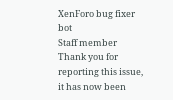XenForo bug fixer bot
Staff member
Thank you for reporting this issue, it has now been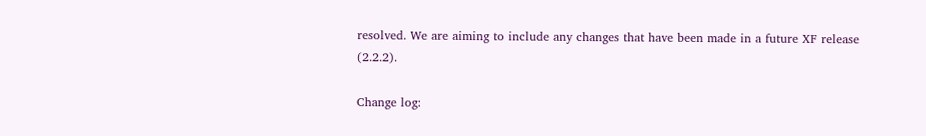resolved. We are aiming to include any changes that have been made in a future XF release (2.2.2).

Change log: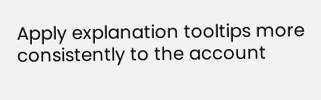Apply explanation tooltips more consistently to the account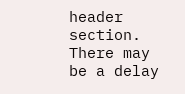header section.
There may be a delay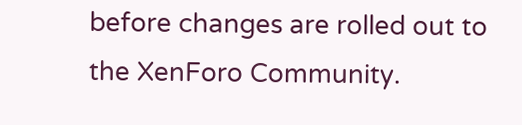before changes are rolled out to the XenForo Community.